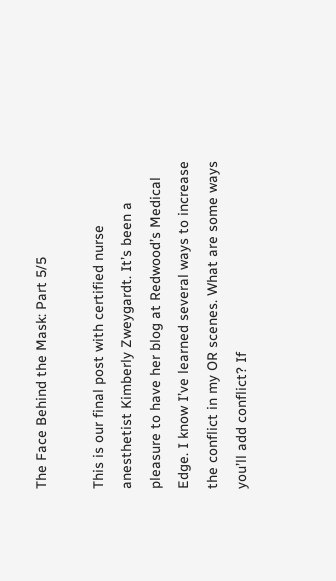The Face Behind the Mask: Part 5/5

This is our final post with certified nurse anesthetist Kimberly Zweygardt. It’s been a pleasure to have her blog at Redwood’s Medical Edge. I know I’ve learned several ways to increase the conflict in my OR scenes. What are some ways you’ll add conflict? If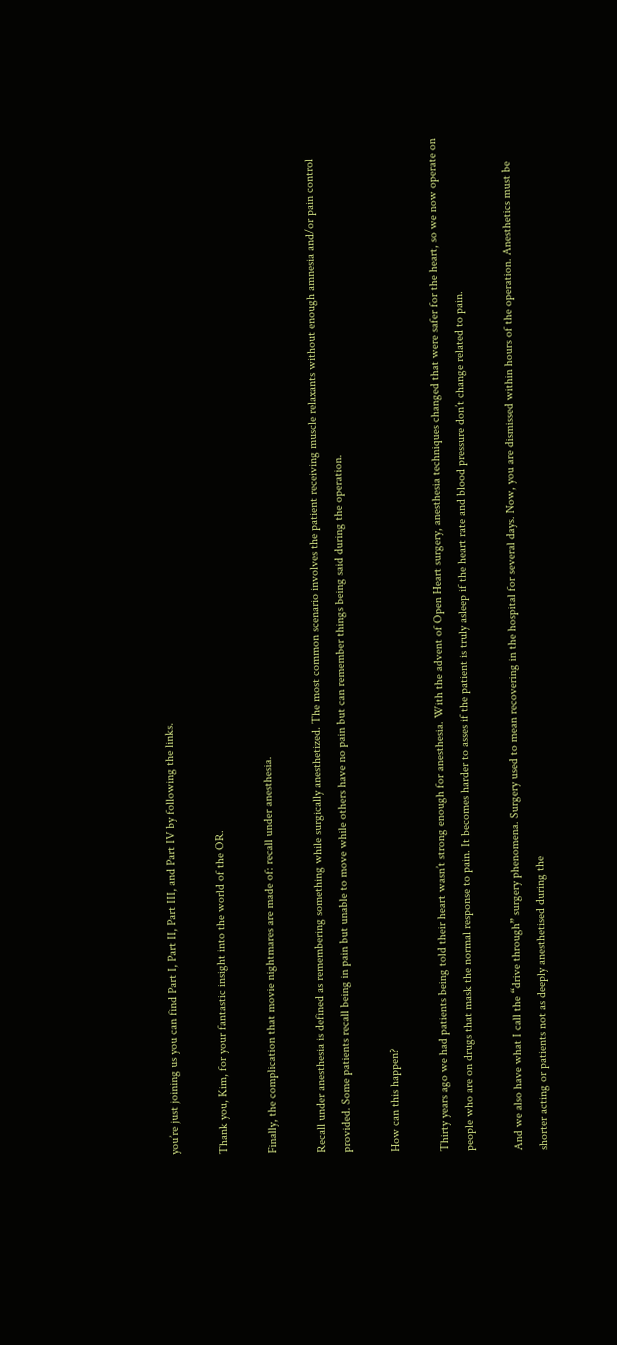you’re just joining us you can find Part I, Part II, Part III, and Part IV by following the links.

Thank you, Kim, for your fantastic insight into the world of the OR.

Finally, the complication that movie nightmares are made of: recall under anesthesia.

Recall under anesthesia is defined as remembering something while surgically anesthetized. The most common scenario involves the patient receiving muscle relaxants without enough amnesia and/or pain control provided. Some patients recall being in pain but unable to move while others have no pain but can remember things being said during the operation.

How can this happen?

Thirty years ago we had patients being told their heart wasn’t strong enough for anesthesia. With the advent of Open Heart surgery, anesthesia techniques changed that were safer for the heart, so we now operate on people who are on drugs that mask the normal response to pain. It becomes harder to asses if the patient is truly asleep if the heart rate and blood pressure don’t change related to pain.

And we also have what I call the “drive through” surgery phenomena. Surgery used to mean recovering in the hospital for several days. Now, you are dismissed within hours of the operation. Anesthetics must be shorter acting or patients not as deeply anesthetised during the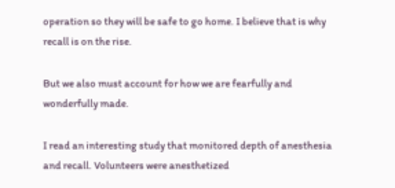operation so they will be safe to go home. I believe that is why recall is on the rise.

But we also must account for how we are fearfully and wonderfully made.

I read an interesting study that monitored depth of anesthesia and recall. Volunteers were anesthetized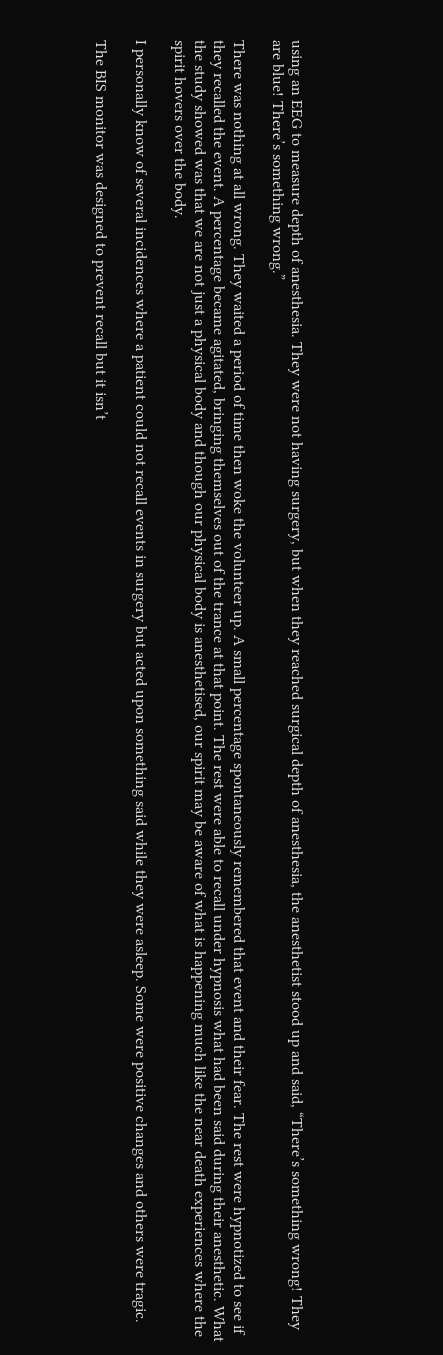using an EEG to measure depth of anesthesia. They were not having surgery, but when they reached surgical depth of anesthesia, the anesthetist stood up and said, “There’s something wrong! They are blue! There’s something wrong.”

There was nothing at all wrong. They waited a period of time then woke the volunteer up. A small percentage spontaneously remembered that event and their fear. The rest were hypnotized to see if they recalled the event. A percentage became agitated, bringing themselves out of the trance at that point. The rest were able to recall under hypnosis what had been said during their anesthetic. What the study showed was that we are not just a physical body and though our physical body is anesthetised, our spirit may be aware of what is happening much like the near death experiences where the spirit hovers over the body.

I personally know of several incidences where a patient could not recall events in surgery but acted upon something said while they were asleep. Some were positive changes and others were tragic.

The BIS monitor was designed to prevent recall but it isn’t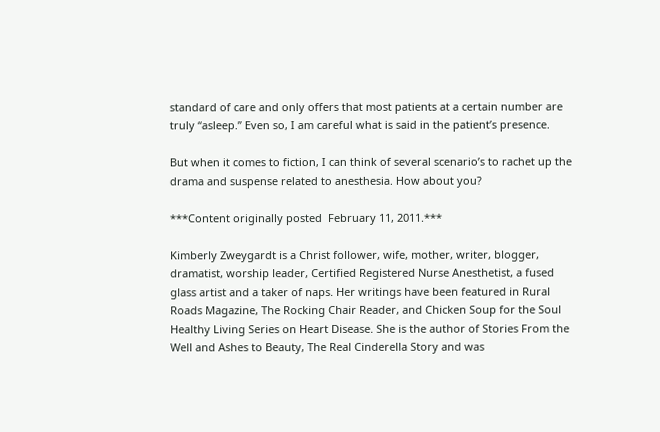standard of care and only offers that most patients at a certain number are truly “asleep.” Even so, I am careful what is said in the patient’s presence.

But when it comes to fiction, I can think of several scenario’s to rachet up the drama and suspense related to anesthesia. How about you?

***Content originally posted  February 11, 2011.***

Kimberly Zweygardt is a Christ follower, wife, mother, writer, blogger, dramatist, worship leader, Certified Registered Nurse Anesthetist, a fused glass artist and a taker of naps. Her writings have been featured in Rural Roads Magazine, The Rocking Chair Reader, and Chicken Soup for the Soul Healthy Living Series on Heart Disease. She is the author of Stories From the Well and Ashes to Beauty, The Real Cinderella Story and was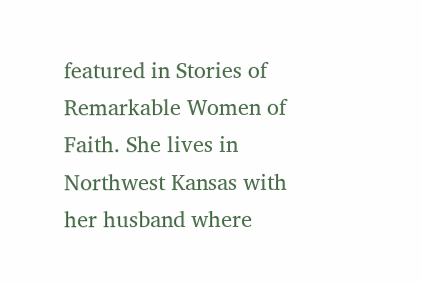featured in Stories of Remarkable Women of Faith. She lives in Northwest Kansas with her husband where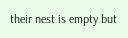their nest is empty but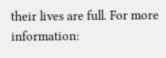their lives are full. For more information: